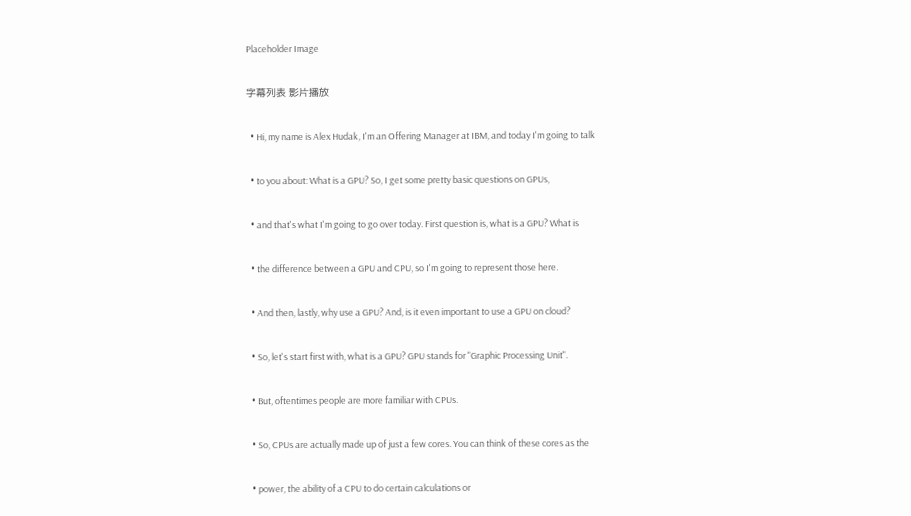Placeholder Image

字幕列表 影片播放

  • Hi, my name is Alex Hudak, I'm an Offering Manager at IBM, and today I'm going to talk

  • to you about: What is a GPU? So, I get some pretty basic questions on GPUs,

  • and that's what I'm going to go over today. First question is, what is a GPU? What is

  • the difference between a GPU and CPU, so I'm going to represent those here.

  • And then, lastly, why use a GPU? And, is it even important to use a GPU on cloud?

  • So, let's start first with, what is a GPU? GPU stands for "Graphic Processing Unit".

  • But, oftentimes people are more familiar with CPUs.

  • So, CPUs are actually made up of just a few cores. You can think of these cores as the

  • power, the ability of a CPU to do certain calculations or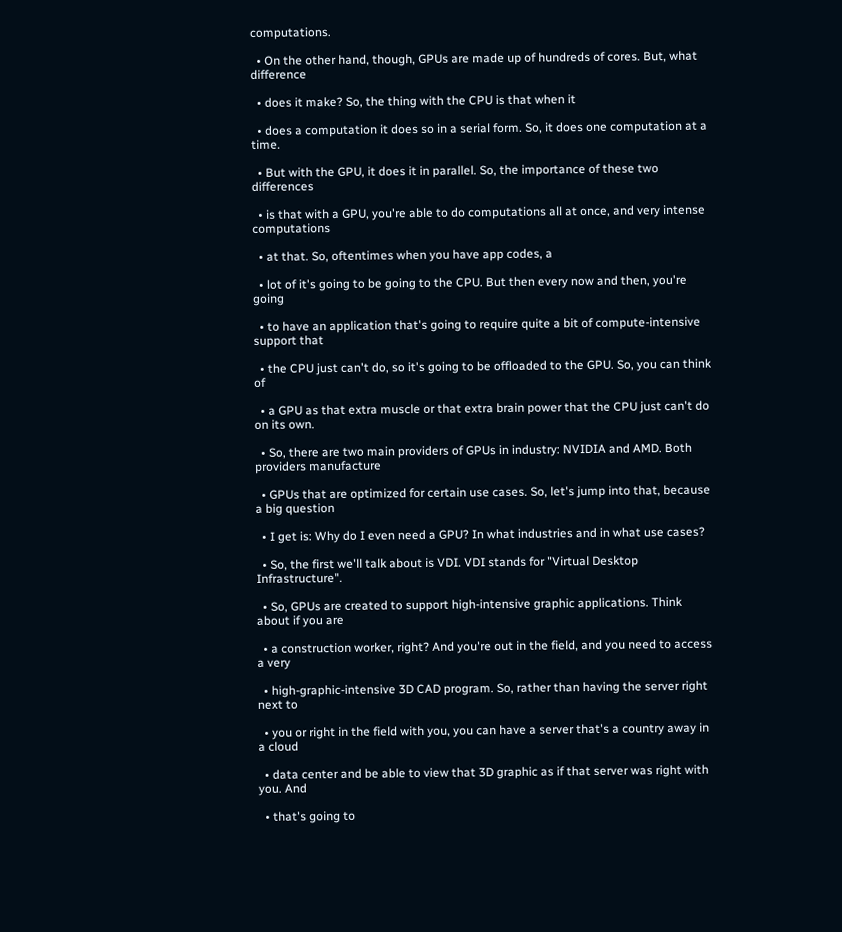computations.

  • On the other hand, though, GPUs are made up of hundreds of cores. But, what difference

  • does it make? So, the thing with the CPU is that when it

  • does a computation it does so in a serial form. So, it does one computation at a time.

  • But with the GPU, it does it in parallel. So, the importance of these two differences

  • is that with a GPU, you're able to do computations all at once, and very intense computations

  • at that. So, oftentimes when you have app codes, a

  • lot of it's going to be going to the CPU. But then every now and then, you're going

  • to have an application that's going to require quite a bit of compute-intensive support that

  • the CPU just can't do, so it's going to be offloaded to the GPU. So, you can think of

  • a GPU as that extra muscle or that extra brain power that the CPU just can't do on its own.

  • So, there are two main providers of GPUs in industry: NVIDIA and AMD. Both providers manufacture

  • GPUs that are optimized for certain use cases. So, let's jump into that, because a big question

  • I get is: Why do I even need a GPU? In what industries and in what use cases?

  • So, the first we'll talk about is VDI. VDI stands for "Virtual Desktop Infrastructure".

  • So, GPUs are created to support high-intensive graphic applications. Think about if you are

  • a construction worker, right? And you're out in the field, and you need to access a very

  • high-graphic-intensive 3D CAD program. So, rather than having the server right next to

  • you or right in the field with you, you can have a server that's a country away in a cloud

  • data center and be able to view that 3D graphic as if that server was right with you. And

  • that's going to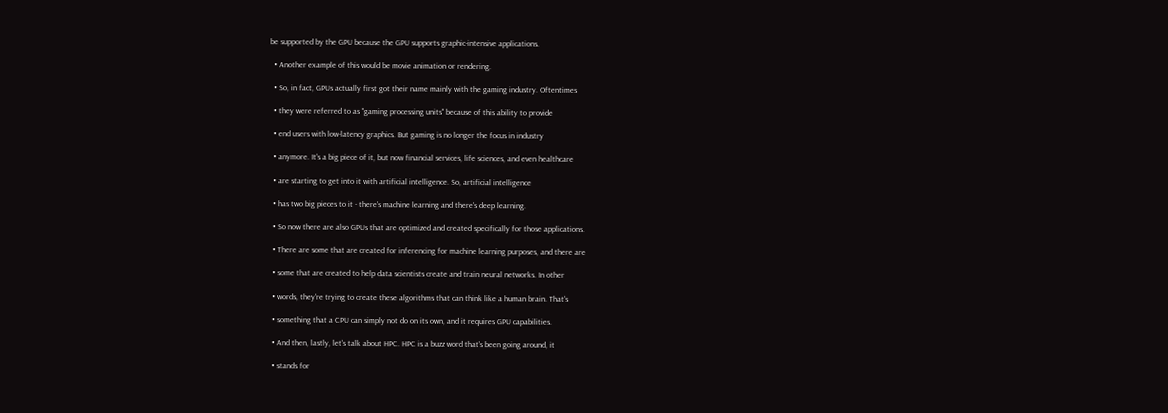be supported by the GPU because the GPU supports graphic-intensive applications.

  • Another example of this would be movie animation or rendering.

  • So, in fact, GPUs actually first got their name mainly with the gaming industry. Oftentimes

  • they were referred to as "gaming processing units" because of this ability to provide

  • end users with low-latency graphics. But gaming is no longer the focus in industry

  • anymore. It's a big piece of it, but now financial services, life sciences, and even healthcare

  • are starting to get into it with artificial intelligence. So, artificial intelligence

  • has two big pieces to it - there's machine learning and there's deep learning.

  • So now there are also GPUs that are optimized and created specifically for those applications.

  • There are some that are created for inferencing for machine learning purposes, and there are

  • some that are created to help data scientists create and train neural networks. In other

  • words, they're trying to create these algorithms that can think like a human brain. That's

  • something that a CPU can simply not do on its own, and it requires GPU capabilities.

  • And then, lastly, let's talk about HPC. HPC is a buzz word that's been going around, it

  • stands for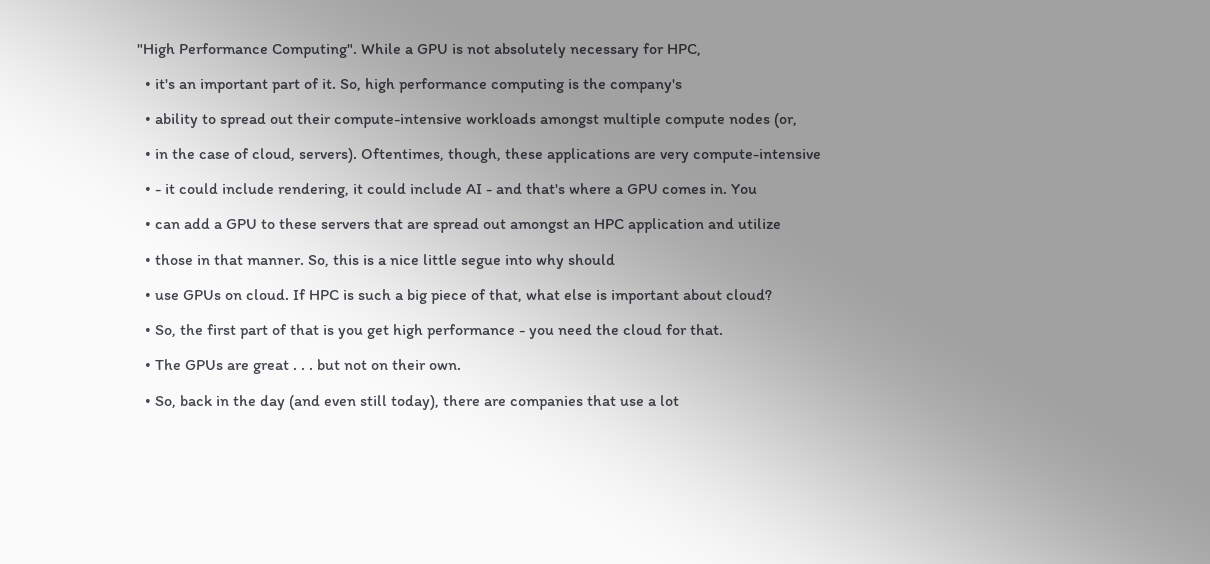"High Performance Computing". While a GPU is not absolutely necessary for HPC,

  • it's an important part of it. So, high performance computing is the company's

  • ability to spread out their compute-intensive workloads amongst multiple compute nodes (or,

  • in the case of cloud, servers). Oftentimes, though, these applications are very compute-intensive

  • - it could include rendering, it could include AI - and that's where a GPU comes in. You

  • can add a GPU to these servers that are spread out amongst an HPC application and utilize

  • those in that manner. So, this is a nice little segue into why should

  • use GPUs on cloud. If HPC is such a big piece of that, what else is important about cloud?

  • So, the first part of that is you get high performance - you need the cloud for that.

  • The GPUs are great . . . but not on their own.

  • So, back in the day (and even still today), there are companies that use a lot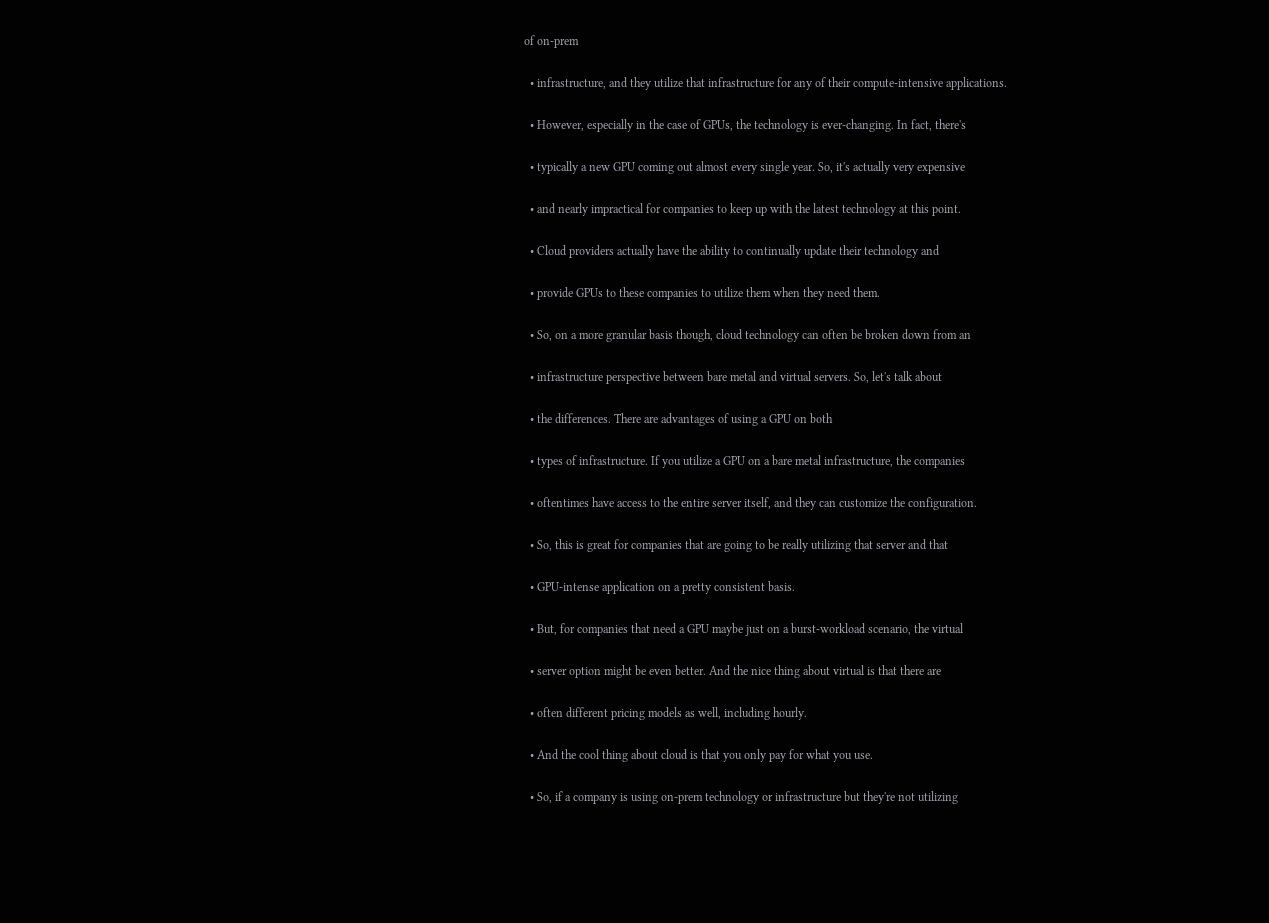of on-prem

  • infrastructure, and they utilize that infrastructure for any of their compute-intensive applications.

  • However, especially in the case of GPUs, the technology is ever-changing. In fact, there's

  • typically a new GPU coming out almost every single year. So, it's actually very expensive

  • and nearly impractical for companies to keep up with the latest technology at this point.

  • Cloud providers actually have the ability to continually update their technology and

  • provide GPUs to these companies to utilize them when they need them.

  • So, on a more granular basis though, cloud technology can often be broken down from an

  • infrastructure perspective between bare metal and virtual servers. So, let's talk about

  • the differences. There are advantages of using a GPU on both

  • types of infrastructure. If you utilize a GPU on a bare metal infrastructure, the companies

  • oftentimes have access to the entire server itself, and they can customize the configuration.

  • So, this is great for companies that are going to be really utilizing that server and that

  • GPU-intense application on a pretty consistent basis.

  • But, for companies that need a GPU maybe just on a burst-workload scenario, the virtual

  • server option might be even better. And the nice thing about virtual is that there are

  • often different pricing models as well, including hourly.

  • And the cool thing about cloud is that you only pay for what you use.

  • So, if a company is using on-prem technology or infrastructure but they're not utilizing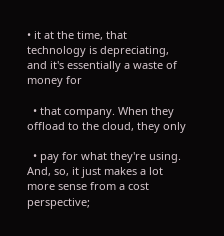• it at the time, that technology is depreciating, and it's essentially a waste of money for

  • that company. When they offload to the cloud, they only

  • pay for what they're using. And, so, it just makes a lot more sense from a cost perspective;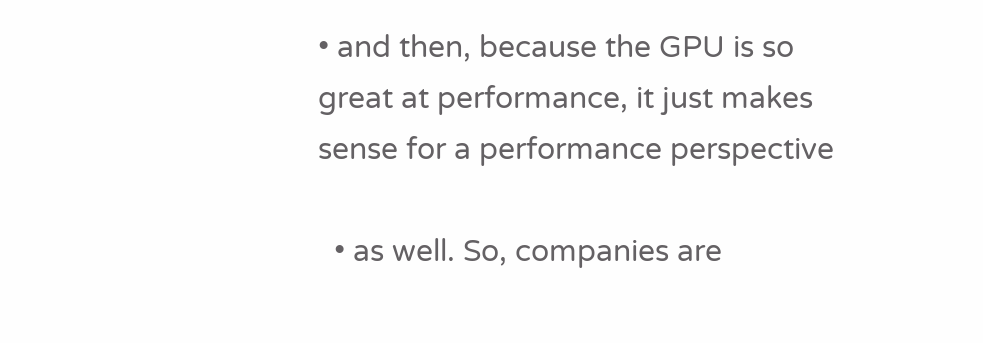• and then, because the GPU is so great at performance, it just makes sense for a performance perspective

  • as well. So, companies are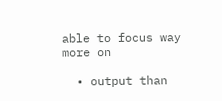able to focus way more on

  • output than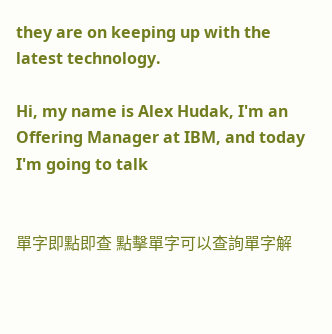they are on keeping up with the latest technology.

Hi, my name is Alex Hudak, I'm an Offering Manager at IBM, and today I'm going to talk


單字即點即查 點擊單字可以查詢單字解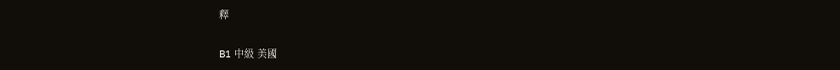釋

B1 中級 美國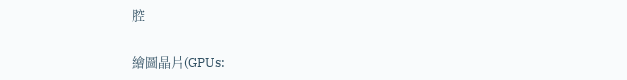腔

繪圖晶片(GPUs: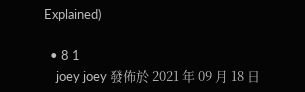Explained)

  • 8 1
    joey joey 發佈於 2021 年 09 月 18 日